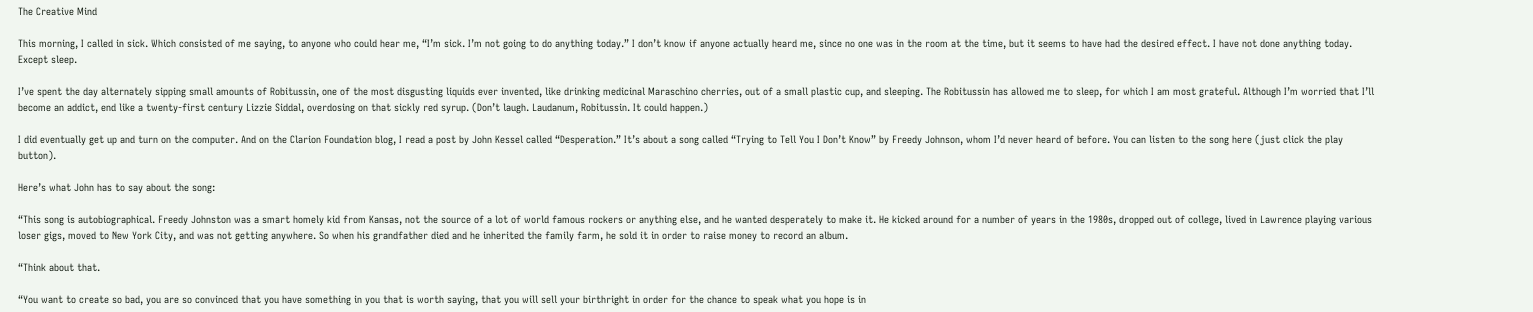The Creative Mind

This morning, I called in sick. Which consisted of me saying, to anyone who could hear me, “I’m sick. I’m not going to do anything today.” I don’t know if anyone actually heard me, since no one was in the room at the time, but it seems to have had the desired effect. I have not done anything today. Except sleep.

I’ve spent the day alternately sipping small amounts of Robitussin, one of the most disgusting liquids ever invented, like drinking medicinal Maraschino cherries, out of a small plastic cup, and sleeping. The Robitussin has allowed me to sleep, for which I am most grateful. Although I’m worried that I’ll become an addict, end like a twenty-first century Lizzie Siddal, overdosing on that sickly red syrup. (Don’t laugh. Laudanum, Robitussin. It could happen.)

I did eventually get up and turn on the computer. And on the Clarion Foundation blog, I read a post by John Kessel called “Desperation.” It’s about a song called “Trying to Tell You I Don’t Know” by Freedy Johnson, whom I’d never heard of before. You can listen to the song here (just click the play button).

Here’s what John has to say about the song:

“This song is autobiographical. Freedy Johnston was a smart homely kid from Kansas, not the source of a lot of world famous rockers or anything else, and he wanted desperately to make it. He kicked around for a number of years in the 1980s, dropped out of college, lived in Lawrence playing various loser gigs, moved to New York City, and was not getting anywhere. So when his grandfather died and he inherited the family farm, he sold it in order to raise money to record an album.

“Think about that.

“You want to create so bad, you are so convinced that you have something in you that is worth saying, that you will sell your birthright in order for the chance to speak what you hope is in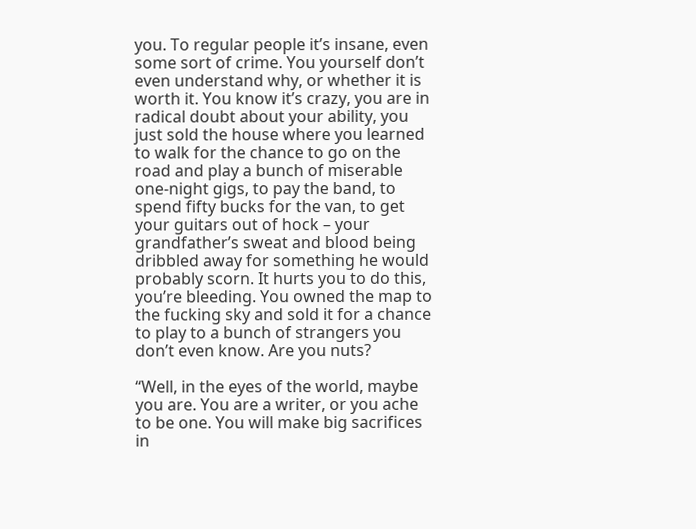you. To regular people it’s insane, even some sort of crime. You yourself don’t even understand why, or whether it is worth it. You know it’s crazy, you are in radical doubt about your ability, you just sold the house where you learned to walk for the chance to go on the road and play a bunch of miserable one-night gigs, to pay the band, to spend fifty bucks for the van, to get your guitars out of hock – your grandfather’s sweat and blood being dribbled away for something he would probably scorn. It hurts you to do this, you’re bleeding. You owned the map to the fucking sky and sold it for a chance to play to a bunch of strangers you don’t even know. Are you nuts?

“Well, in the eyes of the world, maybe you are. You are a writer, or you ache to be one. You will make big sacrifices in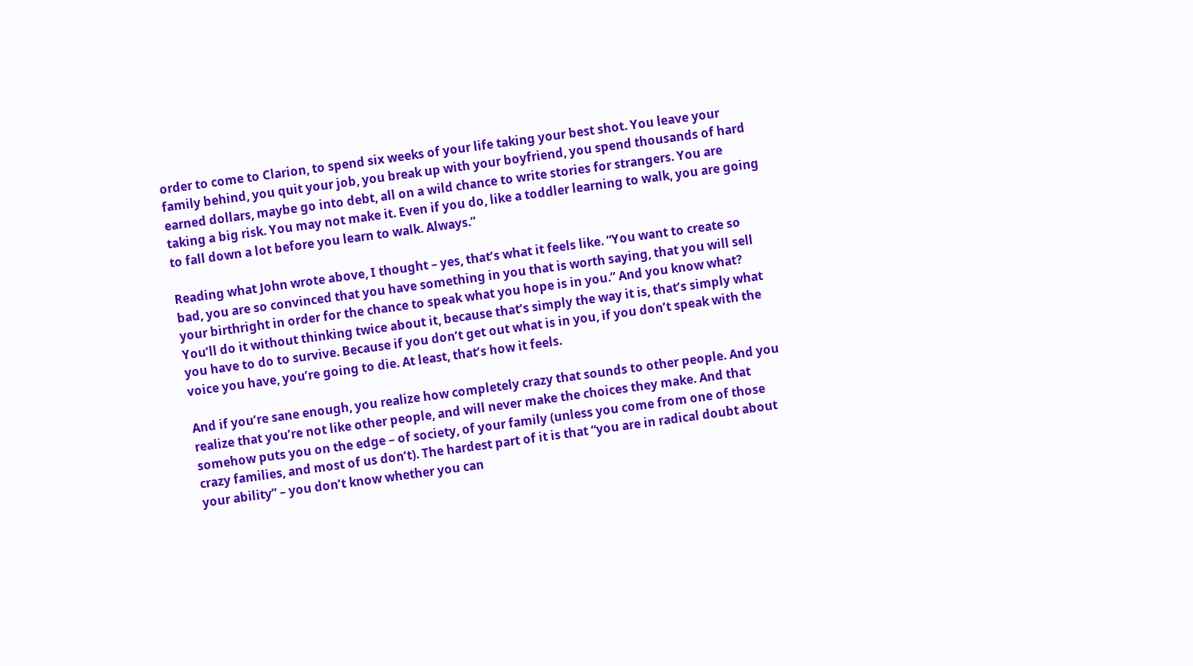order to come to Clarion, to spend six weeks of your life taking your best shot. You leave your family behind, you quit your job, you break up with your boyfriend, you spend thousands of hard earned dollars, maybe go into debt, all on a wild chance to write stories for strangers. You are taking a big risk. You may not make it. Even if you do, like a toddler learning to walk, you are going to fall down a lot before you learn to walk. Always.”

Reading what John wrote above, I thought – yes, that’s what it feels like. “You want to create so bad, you are so convinced that you have something in you that is worth saying, that you will sell your birthright in order for the chance to speak what you hope is in you.” And you know what? You’ll do it without thinking twice about it, because that’s simply the way it is, that’s simply what you have to do to survive. Because if you don’t get out what is in you, if you don’t speak with the voice you have, you’re going to die. At least, that’s how it feels.

And if you’re sane enough, you realize how completely crazy that sounds to other people. And you realize that you’re not like other people, and will never make the choices they make. And that somehow puts you on the edge – of society, of your family (unless you come from one of those crazy families, and most of us don’t). The hardest part of it is that “you are in radical doubt about your ability” – you don’t know whether you can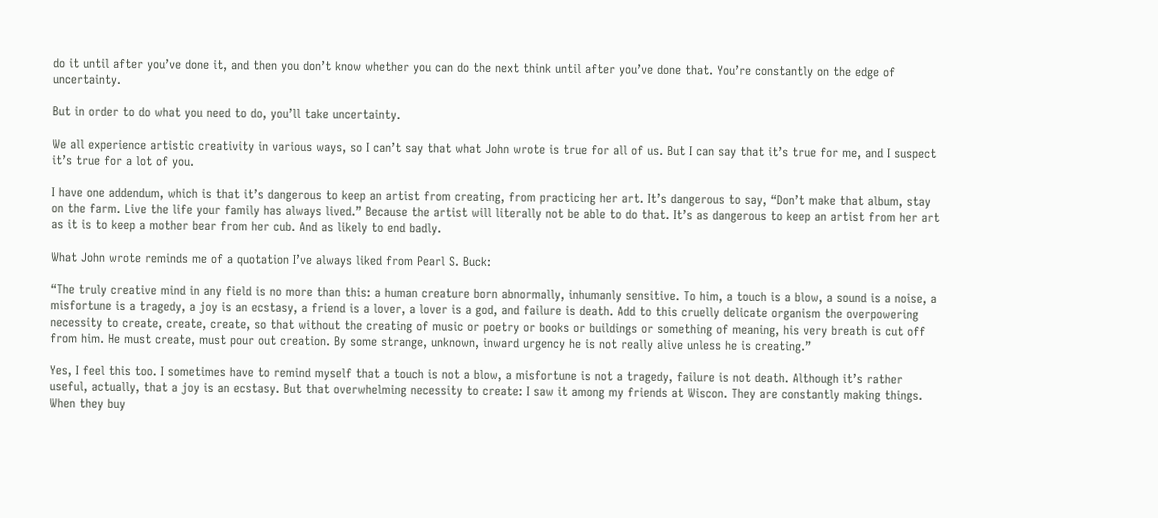do it until after you’ve done it, and then you don’t know whether you can do the next think until after you’ve done that. You’re constantly on the edge of uncertainty.

But in order to do what you need to do, you’ll take uncertainty.

We all experience artistic creativity in various ways, so I can’t say that what John wrote is true for all of us. But I can say that it’s true for me, and I suspect it’s true for a lot of you.

I have one addendum, which is that it’s dangerous to keep an artist from creating, from practicing her art. It’s dangerous to say, “Don’t make that album, stay on the farm. Live the life your family has always lived.” Because the artist will literally not be able to do that. It’s as dangerous to keep an artist from her art as it is to keep a mother bear from her cub. And as likely to end badly.

What John wrote reminds me of a quotation I’ve always liked from Pearl S. Buck:

“The truly creative mind in any field is no more than this: a human creature born abnormally, inhumanly sensitive. To him, a touch is a blow, a sound is a noise, a misfortune is a tragedy, a joy is an ecstasy, a friend is a lover, a lover is a god, and failure is death. Add to this cruelly delicate organism the overpowering necessity to create, create, create, so that without the creating of music or poetry or books or buildings or something of meaning, his very breath is cut off from him. He must create, must pour out creation. By some strange, unknown, inward urgency he is not really alive unless he is creating.”

Yes, I feel this too. I sometimes have to remind myself that a touch is not a blow, a misfortune is not a tragedy, failure is not death. Although it’s rather useful, actually, that a joy is an ecstasy. But that overwhelming necessity to create: I saw it among my friends at Wiscon. They are constantly making things. When they buy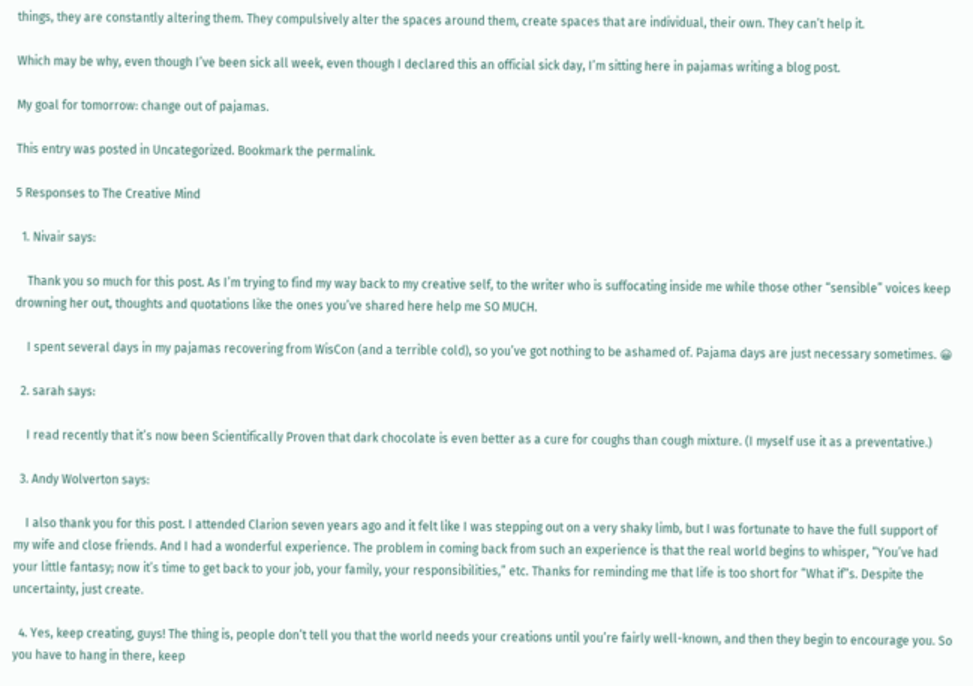things, they are constantly altering them. They compulsively alter the spaces around them, create spaces that are individual, their own. They can’t help it.

Which may be why, even though I’ve been sick all week, even though I declared this an official sick day, I’m sitting here in pajamas writing a blog post.

My goal for tomorrow: change out of pajamas.

This entry was posted in Uncategorized. Bookmark the permalink.

5 Responses to The Creative Mind

  1. Nivair says:

    Thank you so much for this post. As I’m trying to find my way back to my creative self, to the writer who is suffocating inside me while those other “sensible” voices keep drowning her out, thoughts and quotations like the ones you’ve shared here help me SO MUCH.

    I spent several days in my pajamas recovering from WisCon (and a terrible cold), so you’ve got nothing to be ashamed of. Pajama days are just necessary sometimes. 😀

  2. sarah says:

    I read recently that it’s now been Scientifically Proven that dark chocolate is even better as a cure for coughs than cough mixture. (I myself use it as a preventative.)

  3. Andy Wolverton says:

    I also thank you for this post. I attended Clarion seven years ago and it felt like I was stepping out on a very shaky limb, but I was fortunate to have the full support of my wife and close friends. And I had a wonderful experience. The problem in coming back from such an experience is that the real world begins to whisper, “You’ve had your little fantasy; now it’s time to get back to your job, your family, your responsibilities,” etc. Thanks for reminding me that life is too short for “What if”s. Despite the uncertainty, just create.

  4. Yes, keep creating, guys! The thing is, people don’t tell you that the world needs your creations until you’re fairly well-known, and then they begin to encourage you. So you have to hang in there, keep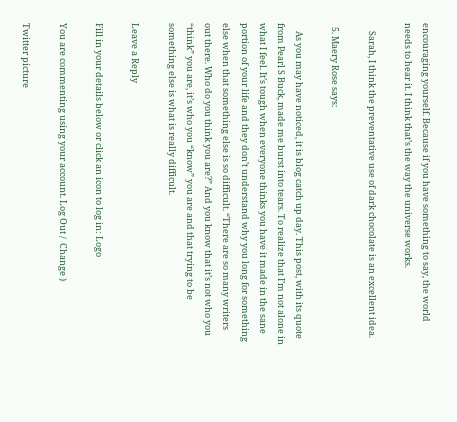encouraging yourself. Because if you have something to say, the world needs to hear it. I think that’s the way the universe works.

    Sarah, I think the preventative use of dark chocolate is an excellent idea.

  5. Maery Rose says:

    As you may have noticed, it is blog catch up day. This post, with its quote from Pearl S Buck, made me burst into tears. To realize that I’m not alone in what I feel. It’s tough when everyone thinks you have it made in the sane portion of your life and they don’t understand why you long for something else when that something else is so difficult. “There are so many writers out there. Who do you think you are?” And you know that it’s not who you “think” you are, it’s who you “know” you are and that trying to be something else is what is really difficult.

Leave a Reply

Fill in your details below or click an icon to log in: Logo

You are commenting using your account. Log Out /  Change )

Twitter picture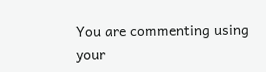You are commenting using your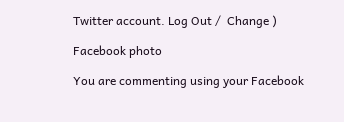Twitter account. Log Out /  Change )

Facebook photo

You are commenting using your Facebook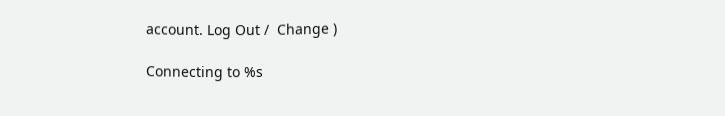account. Log Out /  Change )

Connecting to %s